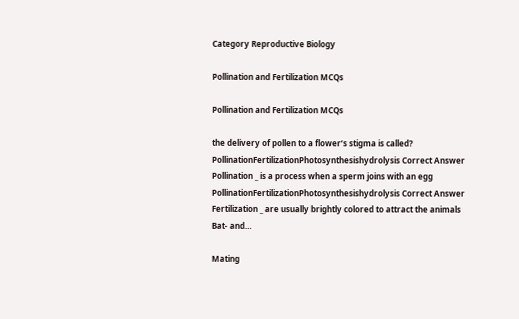Category Reproductive Biology

Pollination and Fertilization MCQs

Pollination and Fertilization MCQs

the delivery of pollen to a flower’s stigma is called? PollinationFertilizationPhotosynthesishydrolysis Correct Answer Pollination _ is a process when a sperm joins with an egg PollinationFertilizationPhotosynthesishydrolysis Correct Answer Fertilization _ are usually brightly colored to attract the animals Bat- and…

Mating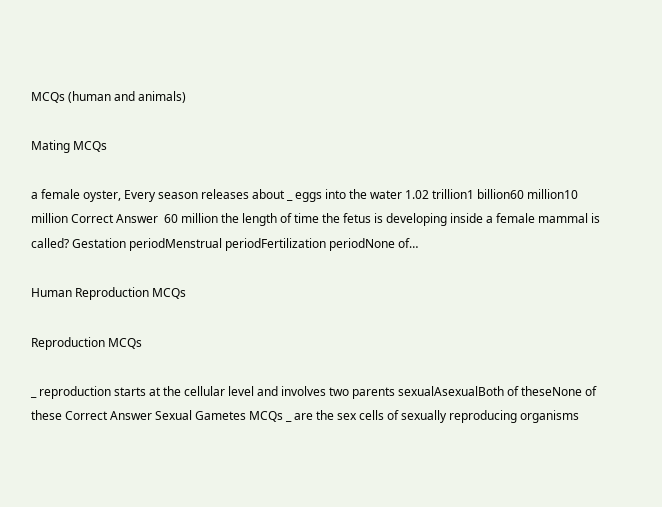MCQs (human and animals)

Mating MCQs

a female oyster, Every season releases about _ eggs into the water 1.02 trillion1 billion60 million10 million Correct Answer  60 million the length of time the fetus is developing inside a female mammal is called? Gestation periodMenstrual periodFertilization periodNone of…

Human Reproduction MCQs

Reproduction MCQs

_ reproduction starts at the cellular level and involves two parents sexualAsexualBoth of theseNone of these Correct Answer Sexual Gametes MCQs _ are the sex cells of sexually reproducing organisms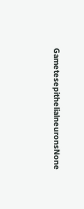GametesepithelialneuronsNone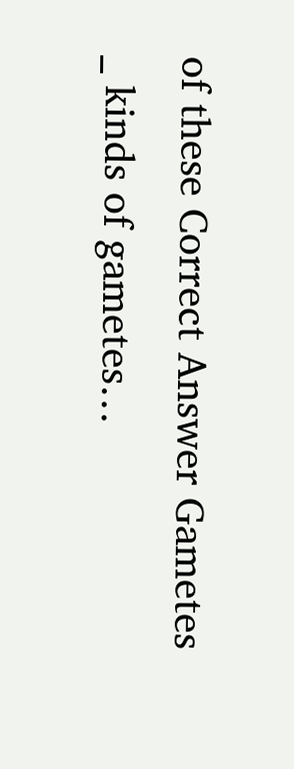of these Correct Answer Gametes _ kinds of gametes…